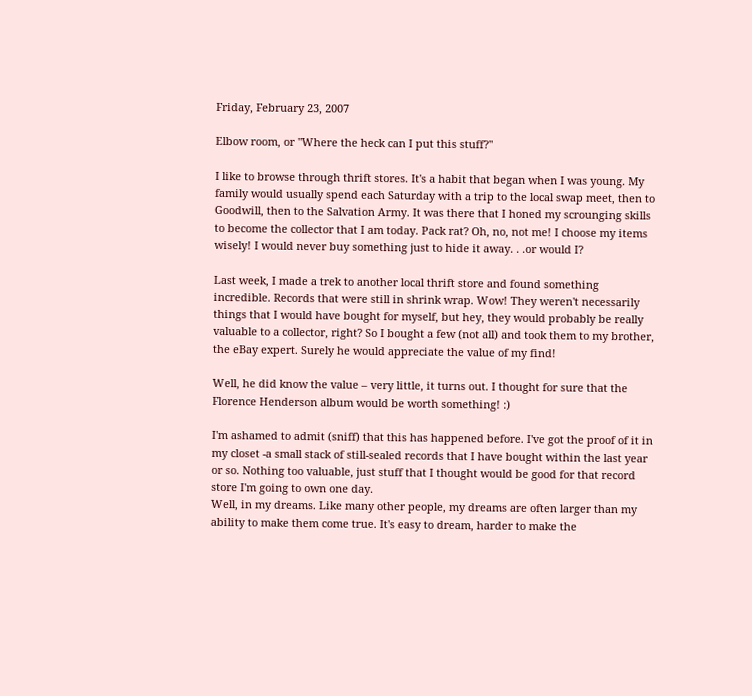Friday, February 23, 2007

Elbow room, or "Where the heck can I put this stuff?"

I like to browse through thrift stores. It's a habit that began when I was young. My family would usually spend each Saturday with a trip to the local swap meet, then to Goodwill, then to the Salvation Army. It was there that I honed my scrounging skills to become the collector that I am today. Pack rat? Oh, no, not me! I choose my items wisely! I would never buy something just to hide it away. . .or would I?

Last week, I made a trek to another local thrift store and found something incredible. Records that were still in shrink wrap. Wow! They weren't necessarily things that I would have bought for myself, but hey, they would probably be really valuable to a collector, right? So I bought a few (not all) and took them to my brother, the eBay expert. Surely he would appreciate the value of my find!

Well, he did know the value – very little, it turns out. I thought for sure that the Florence Henderson album would be worth something! :)

I'm ashamed to admit (sniff) that this has happened before. I've got the proof of it in my closet -a small stack of still-sealed records that I have bought within the last year or so. Nothing too valuable, just stuff that I thought would be good for that record store I'm going to own one day.
Well, in my dreams. Like many other people, my dreams are often larger than my ability to make them come true. It's easy to dream, harder to make the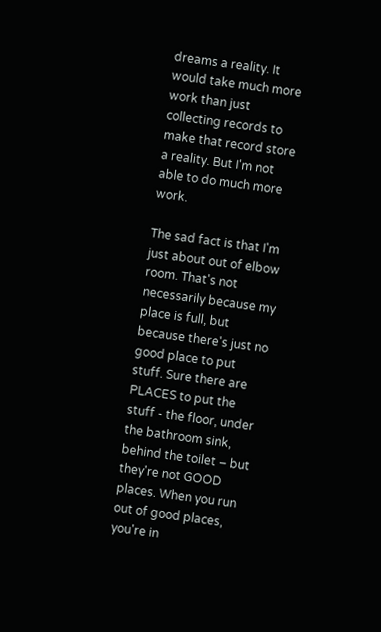dreams a reality. It would take much more work than just collecting records to make that record store a reality. But I'm not able to do much more work.

The sad fact is that I'm just about out of elbow room. That's not necessarily because my place is full, but because there's just no good place to put stuff. Sure there are PLACES to put the stuff - the floor, under the bathroom sink, behind the toilet – but they're not GOOD places. When you run out of good places, you're in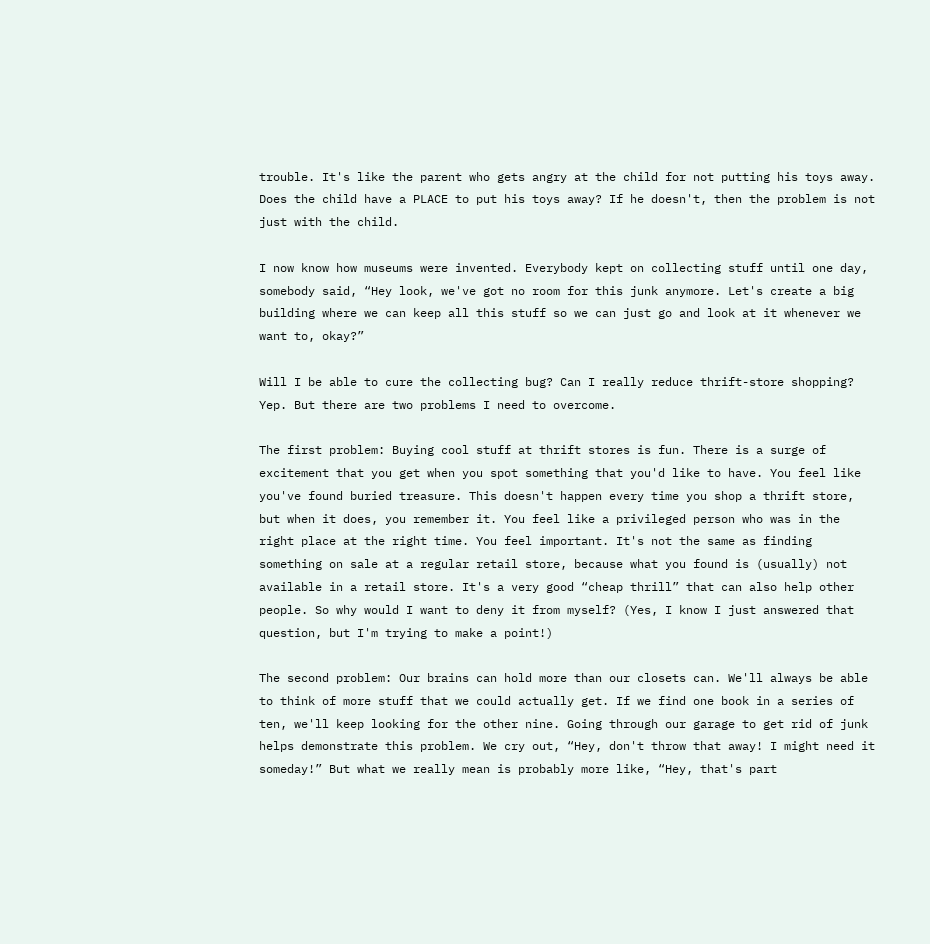trouble. It's like the parent who gets angry at the child for not putting his toys away. Does the child have a PLACE to put his toys away? If he doesn't, then the problem is not just with the child.

I now know how museums were invented. Everybody kept on collecting stuff until one day, somebody said, “Hey look, we've got no room for this junk anymore. Let's create a big building where we can keep all this stuff so we can just go and look at it whenever we want to, okay?”

Will I be able to cure the collecting bug? Can I really reduce thrift-store shopping? Yep. But there are two problems I need to overcome.

The first problem: Buying cool stuff at thrift stores is fun. There is a surge of excitement that you get when you spot something that you'd like to have. You feel like you've found buried treasure. This doesn't happen every time you shop a thrift store, but when it does, you remember it. You feel like a privileged person who was in the right place at the right time. You feel important. It's not the same as finding something on sale at a regular retail store, because what you found is (usually) not available in a retail store. It's a very good “cheap thrill” that can also help other people. So why would I want to deny it from myself? (Yes, I know I just answered that question, but I'm trying to make a point!)

The second problem: Our brains can hold more than our closets can. We'll always be able to think of more stuff that we could actually get. If we find one book in a series of ten, we'll keep looking for the other nine. Going through our garage to get rid of junk helps demonstrate this problem. We cry out, “Hey, don't throw that away! I might need it someday!” But what we really mean is probably more like, “Hey, that's part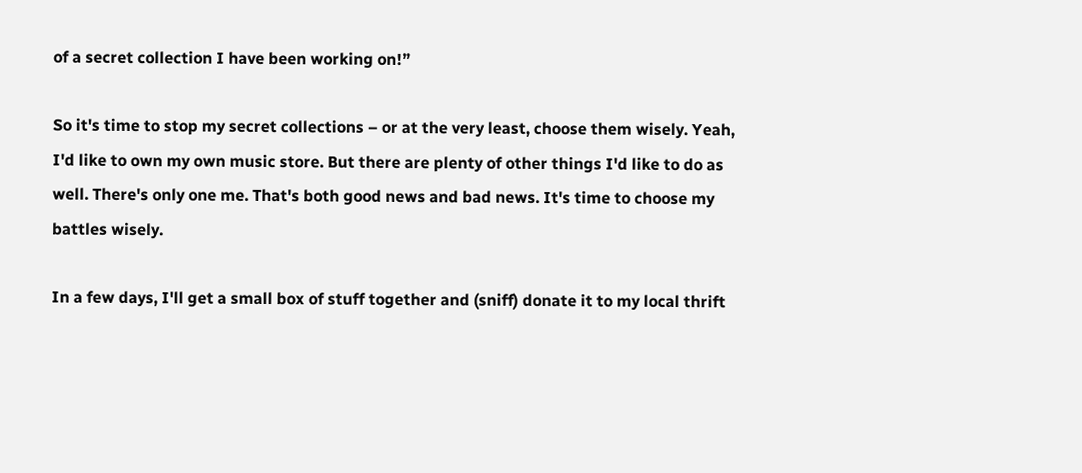of a secret collection I have been working on!”

So it's time to stop my secret collections – or at the very least, choose them wisely. Yeah, I'd like to own my own music store. But there are plenty of other things I'd like to do as well. There's only one me. That's both good news and bad news. It's time to choose my battles wisely.

In a few days, I'll get a small box of stuff together and (sniff) donate it to my local thrift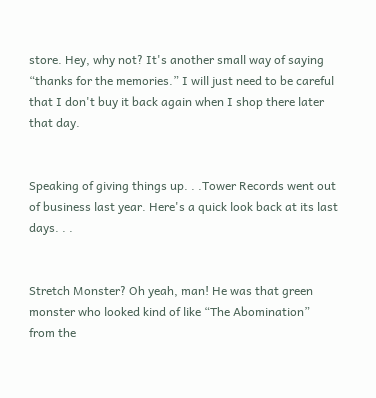store. Hey, why not? It's another small way of saying “thanks for the memories.” I will just need to be careful that I don't buy it back again when I shop there later that day.


Speaking of giving things up. . .Tower Records went out of business last year. Here's a quick look back at its last days. . .


Stretch Monster? Oh yeah, man! He was that green monster who looked kind of like “The Abomination” from the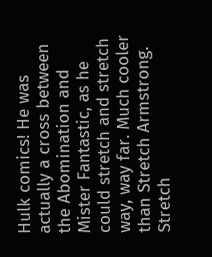Hulk comics! He was actually a cross between the Abomination and Mister Fantastic, as he could stretch and stretch way, way far. Much cooler than Stretch Armstrong. Stretch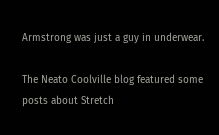Armstrong was just a guy in underwear.

The Neato Coolville blog featured some posts about Stretch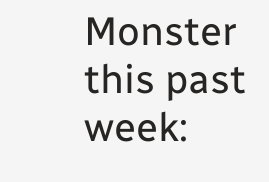Monster this past week: